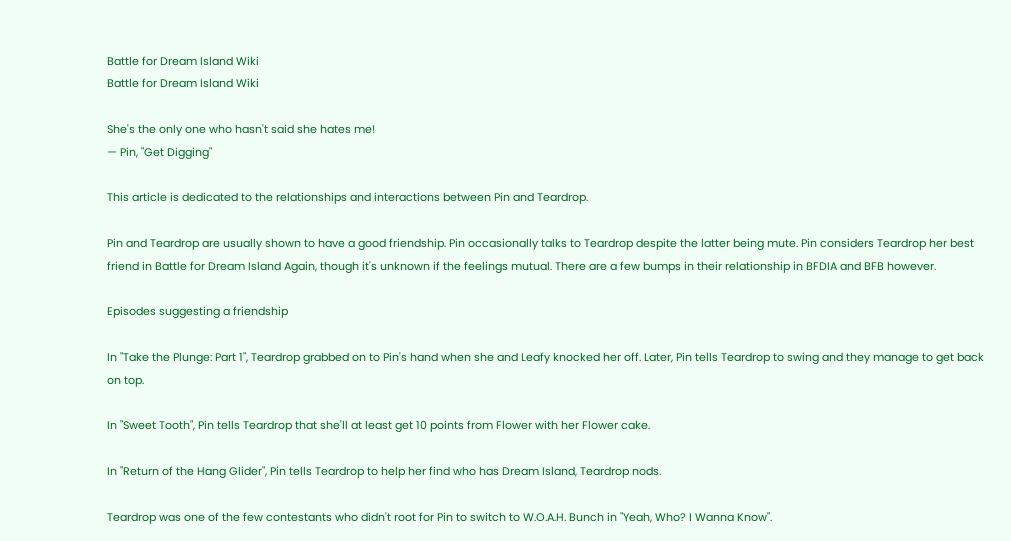Battle for Dream Island Wiki
Battle for Dream Island Wiki

She's the only one who hasn't said she hates me!
— Pin, "Get Digging"

This article is dedicated to the relationships and interactions between Pin and Teardrop.

Pin and Teardrop are usually shown to have a good friendship. Pin occasionally talks to Teardrop despite the latter being mute. Pin considers Teardrop her best friend in Battle for Dream Island Again, though it's unknown if the feelings mutual. There are a few bumps in their relationship in BFDIA and BFB however.

Episodes suggesting a friendship

In "Take the Plunge: Part 1", Teardrop grabbed on to Pin's hand when she and Leafy knocked her off. Later, Pin tells Teardrop to swing and they manage to get back on top.

In "Sweet Tooth", Pin tells Teardrop that she'll at least get 10 points from Flower with her Flower cake.

In "Return of the Hang Glider", Pin tells Teardrop to help her find who has Dream Island, Teardrop nods.

Teardrop was one of the few contestants who didn't root for Pin to switch to W.O.A.H. Bunch in "Yeah, Who? I Wanna Know".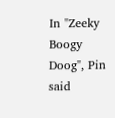In "Zeeky Boogy Doog", Pin said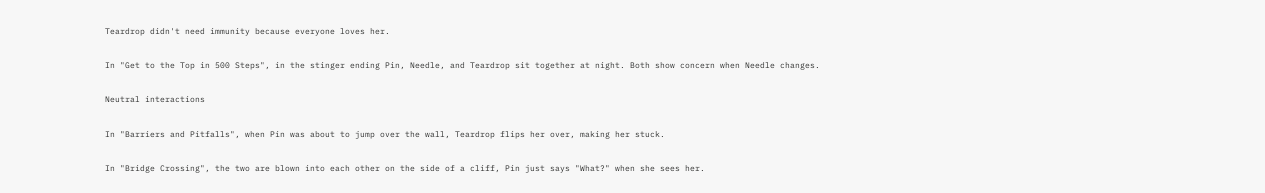Teardrop didn't need immunity because everyone loves her.

In "Get to the Top in 500 Steps", in the stinger ending Pin, Needle, and Teardrop sit together at night. Both show concern when Needle changes.

Neutral interactions

In "Barriers and Pitfalls", when Pin was about to jump over the wall, Teardrop flips her over, making her stuck.

In "Bridge Crossing", the two are blown into each other on the side of a cliff, Pin just says "What?" when she sees her.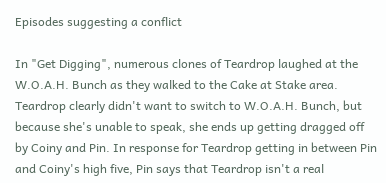Episodes suggesting a conflict

In "Get Digging", numerous clones of Teardrop laughed at the W.O.A.H. Bunch as they walked to the Cake at Stake area. Teardrop clearly didn't want to switch to W.O.A.H. Bunch, but because she's unable to speak, she ends up getting dragged off by Coiny and Pin. In response for Teardrop getting in between Pin and Coiny's high five, Pin says that Teardrop isn't a real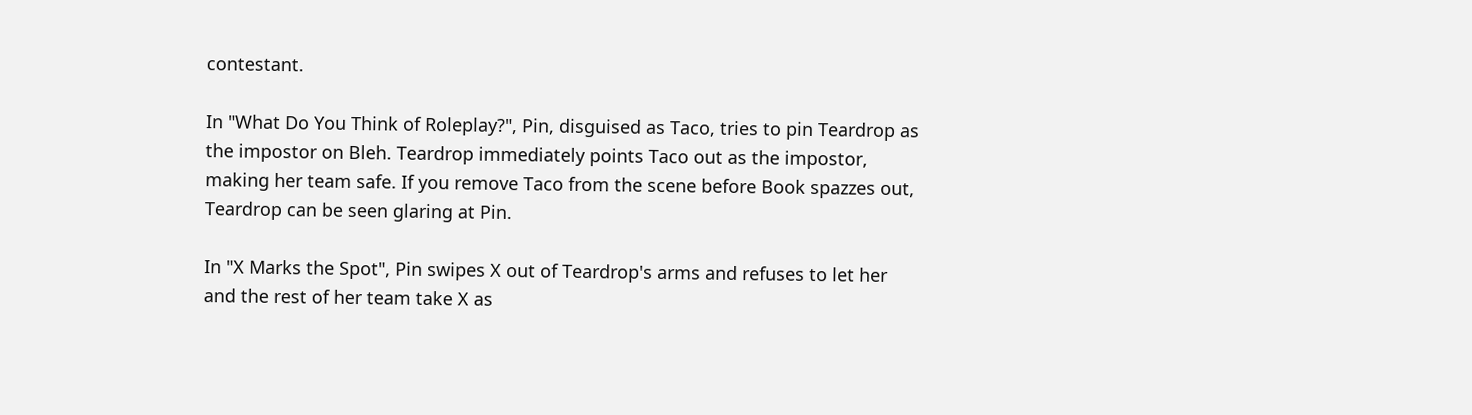contestant.

In "What Do You Think of Roleplay?", Pin, disguised as Taco, tries to pin Teardrop as the impostor on Bleh. Teardrop immediately points Taco out as the impostor, making her team safe. If you remove Taco from the scene before Book spazzes out, Teardrop can be seen glaring at Pin.

In "X Marks the Spot", Pin swipes X out of Teardrop's arms and refuses to let her and the rest of her team take X as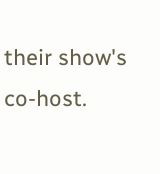their show's co-host.